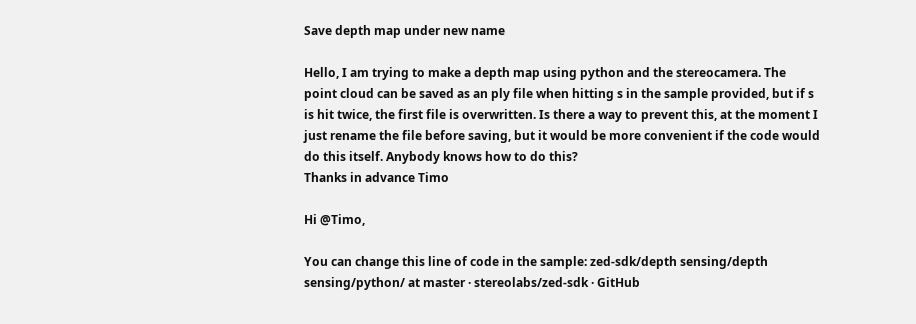Save depth map under new name

Hello, I am trying to make a depth map using python and the stereocamera. The point cloud can be saved as an ply file when hitting s in the sample provided, but if s is hit twice, the first file is overwritten. Is there a way to prevent this, at the moment I just rename the file before saving, but it would be more convenient if the code would do this itself. Anybody knows how to do this?
Thanks in advance Timo

Hi @Timo,

You can change this line of code in the sample: zed-sdk/depth sensing/depth sensing/python/ at master · stereolabs/zed-sdk · GitHub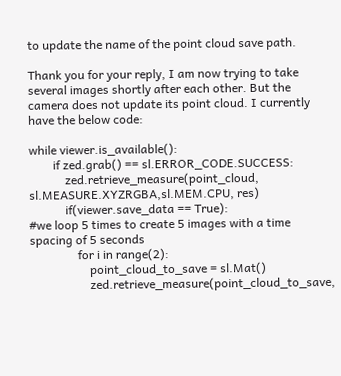to update the name of the point cloud save path.

Thank you for your reply, I am now trying to take several images shortly after each other. But the camera does not update its point cloud. I currently have the below code:

while viewer.is_available():
        if zed.grab() == sl.ERROR_CODE.SUCCESS:
            zed.retrieve_measure(point_cloud, sl.MEASURE.XYZRGBA,sl.MEM.CPU, res)
            if(viewer.save_data == True):
#we loop 5 times to create 5 images with a time spacing of 5 seconds
                for i in range(2):
                    point_cloud_to_save = sl.Mat()
                    zed.retrieve_measure(point_cloud_to_save,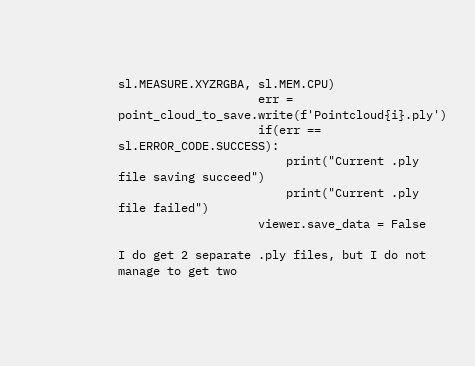sl.MEASURE.XYZRGBA, sl.MEM.CPU)
                    err = point_cloud_to_save.write(f'Pointcloud{i}.ply')
                    if(err == sl.ERROR_CODE.SUCCESS):
                        print("Current .ply file saving succeed")
                        print("Current .ply file failed")
                    viewer.save_data = False

I do get 2 separate .ply files, but I do not manage to get two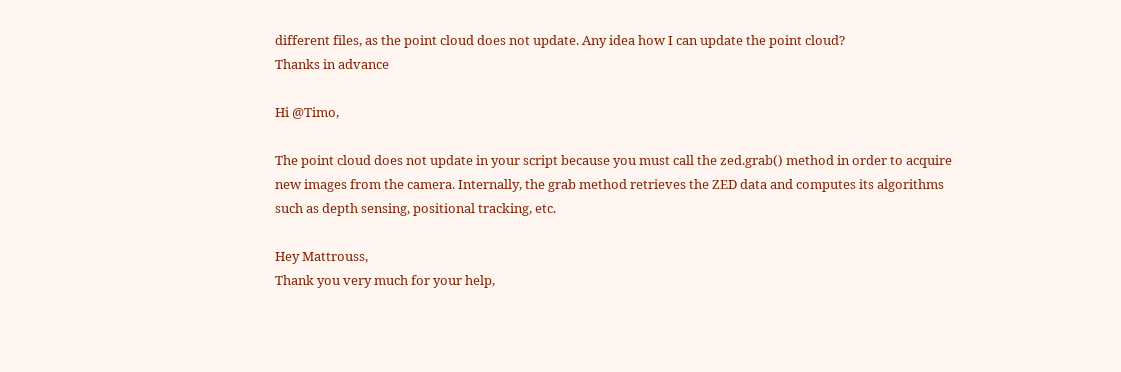different files, as the point cloud does not update. Any idea how I can update the point cloud?
Thanks in advance

Hi @Timo,

The point cloud does not update in your script because you must call the zed.grab() method in order to acquire new images from the camera. Internally, the grab method retrieves the ZED data and computes its algorithms such as depth sensing, positional tracking, etc.

Hey Mattrouss,
Thank you very much for your help,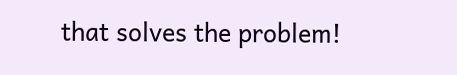that solves the problem!